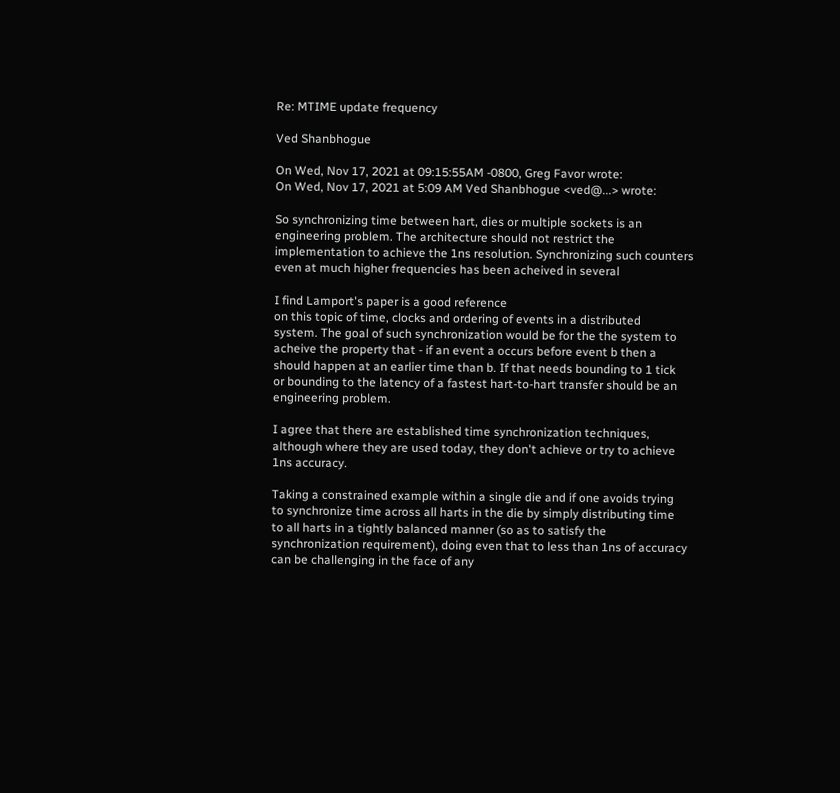Re: MTIME update frequency

Ved Shanbhogue

On Wed, Nov 17, 2021 at 09:15:55AM -0800, Greg Favor wrote:
On Wed, Nov 17, 2021 at 5:09 AM Ved Shanbhogue <ved@...> wrote:

So synchronizing time between hart, dies or multiple sockets is an
engineering problem. The architecture should not restrict the
implementation to achieve the 1ns resolution. Synchronizing such counters
even at much higher frequencies has been acheived in several

I find Lamport's paper is a good reference
on this topic of time, clocks and ordering of events in a distributed
system. The goal of such synchronization would be for the the system to
acheive the property that - if an event a occurs before event b then a
should happen at an earlier time than b. If that needs bounding to 1 tick
or bounding to the latency of a fastest hart-to-hart transfer should be an
engineering problem.

I agree that there are established time synchronization techniques,
although where they are used today, they don't achieve or try to achieve
1ns accuracy.

Taking a constrained example within a single die and if one avoids trying
to synchronize time across all harts in the die by simply distributing time
to all harts in a tightly balanced manner (so as to satisfy the
synchronization requirement), doing even that to less than 1ns of accuracy
can be challenging in the face of any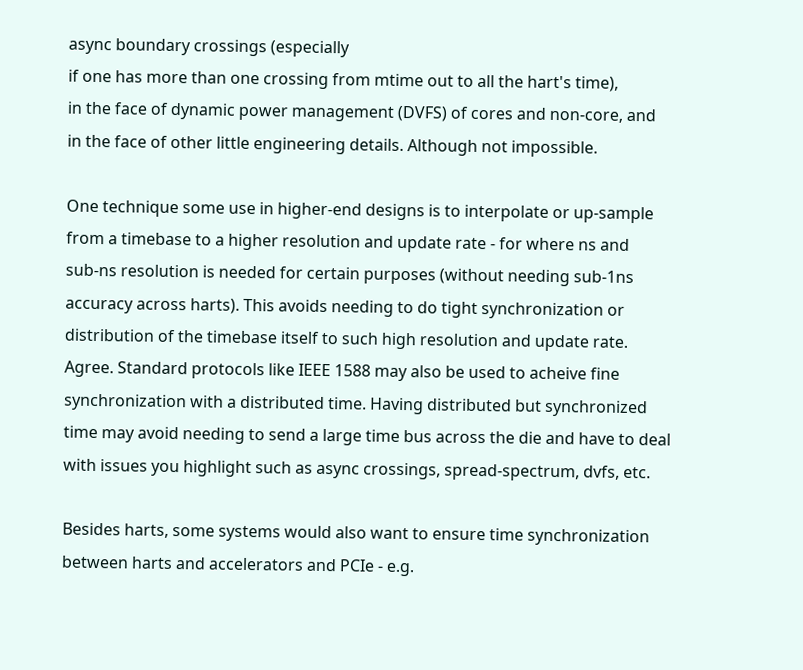async boundary crossings (especially
if one has more than one crossing from mtime out to all the hart's time),
in the face of dynamic power management (DVFS) of cores and non-core, and
in the face of other little engineering details. Although not impossible.

One technique some use in higher-end designs is to interpolate or up-sample
from a timebase to a higher resolution and update rate - for where ns and
sub-ns resolution is needed for certain purposes (without needing sub-1ns
accuracy across harts). This avoids needing to do tight synchronization or
distribution of the timebase itself to such high resolution and update rate.
Agree. Standard protocols like IEEE 1588 may also be used to acheive fine synchronization with a distributed time. Having distributed but synchronized time may avoid needing to send a large time bus across the die and have to deal with issues you highlight such as async crossings, spread-spectrum, dvfs, etc.

Besides harts, some systems would also want to ensure time synchronization between harts and accelerators and PCIe - e.g.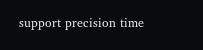support precision time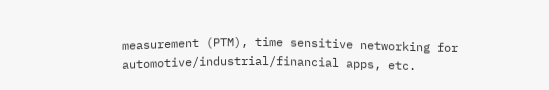measurement (PTM), time sensitive networking for automotive/industrial/financial apps, etc.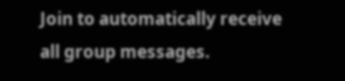Join to automatically receive all group messages.